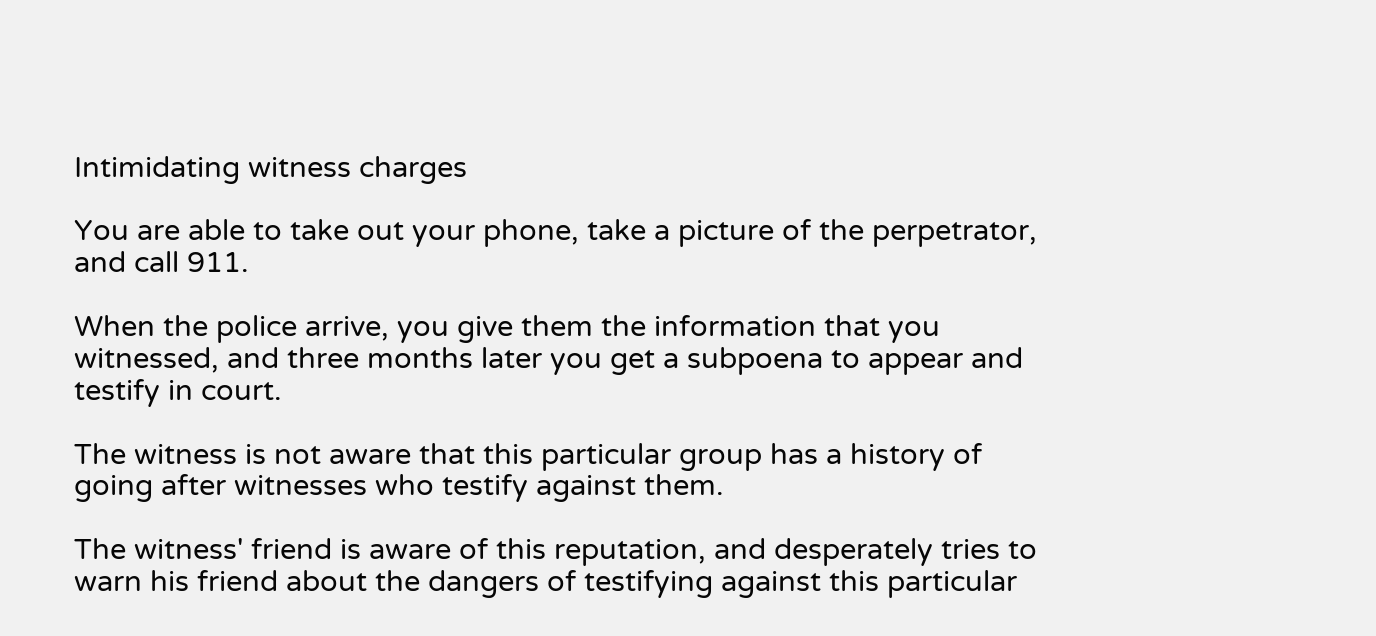Intimidating witness charges

You are able to take out your phone, take a picture of the perpetrator, and call 911.

When the police arrive, you give them the information that you witnessed, and three months later you get a subpoena to appear and testify in court.

The witness is not aware that this particular group has a history of going after witnesses who testify against them.

The witness' friend is aware of this reputation, and desperately tries to warn his friend about the dangers of testifying against this particular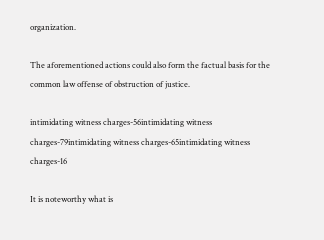organization.

The aforementioned actions could also form the factual basis for the common law offense of obstruction of justice.

intimidating witness charges-56intimidating witness charges-79intimidating witness charges-65intimidating witness charges-16

It is noteworthy what is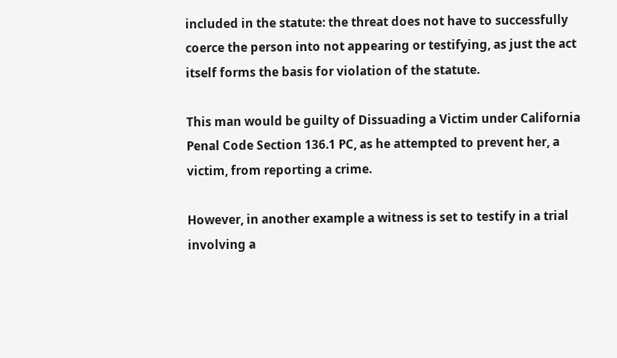included in the statute: the threat does not have to successfully coerce the person into not appearing or testifying, as just the act itself forms the basis for violation of the statute.

This man would be guilty of Dissuading a Victim under California Penal Code Section 136.1 PC, as he attempted to prevent her, a victim, from reporting a crime.

However, in another example a witness is set to testify in a trial involving a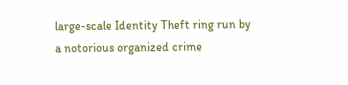large-scale Identity Theft ring run by a notorious organized crime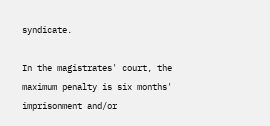syndicate.

In the magistrates' court, the maximum penalty is six months' imprisonment and/or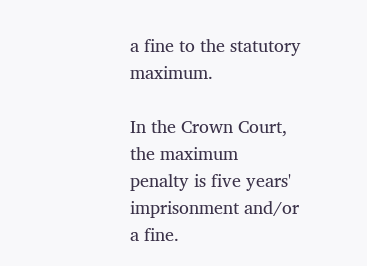a fine to the statutory maximum.

In the Crown Court, the maximum penalty is five years' imprisonment and/or a fine.